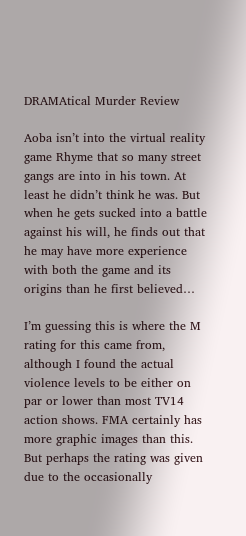DRAMAtical Murder Review

Aoba isn’t into the virtual reality game Rhyme that so many street gangs are into in his town. At least he didn’t think he was. But when he gets sucked into a battle against his will, he finds out that he may have more experience with both the game and its origins than he first believed…

I’m guessing this is where the M rating for this came from, although I found the actual violence levels to be either on par or lower than most TV14 action shows. FMA certainly has more graphic images than this. But perhaps the rating was given due to the occasionally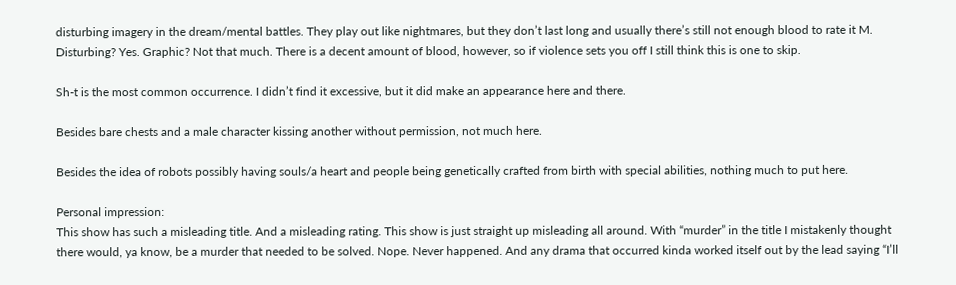disturbing imagery in the dream/mental battles. They play out like nightmares, but they don’t last long and usually there’s still not enough blood to rate it M. Disturbing? Yes. Graphic? Not that much. There is a decent amount of blood, however, so if violence sets you off I still think this is one to skip.

Sh-t is the most common occurrence. I didn’t find it excessive, but it did make an appearance here and there.

Besides bare chests and a male character kissing another without permission, not much here.

Besides the idea of robots possibly having souls/a heart and people being genetically crafted from birth with special abilities, nothing much to put here.

Personal impression:
This show has such a misleading title. And a misleading rating. This show is just straight up misleading all around. With “murder” in the title I mistakenly thought there would, ya know, be a murder that needed to be solved. Nope. Never happened. And any drama that occurred kinda worked itself out by the lead saying “I’ll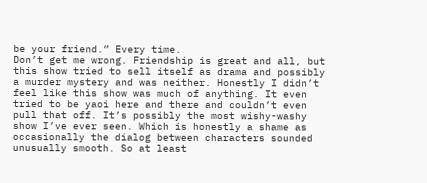be your friend.” Every time.
Don’t get me wrong. Friendship is great and all, but this show tried to sell itself as drama and possibly a murder mystery and was neither. Honestly I didn’t feel like this show was much of anything. It even tried to be yaoi here and there and couldn’t even pull that off. It’s possibly the most wishy-washy show I’ve ever seen. Which is honestly a shame as occasionally the dialog between characters sounded unusually smooth. So at least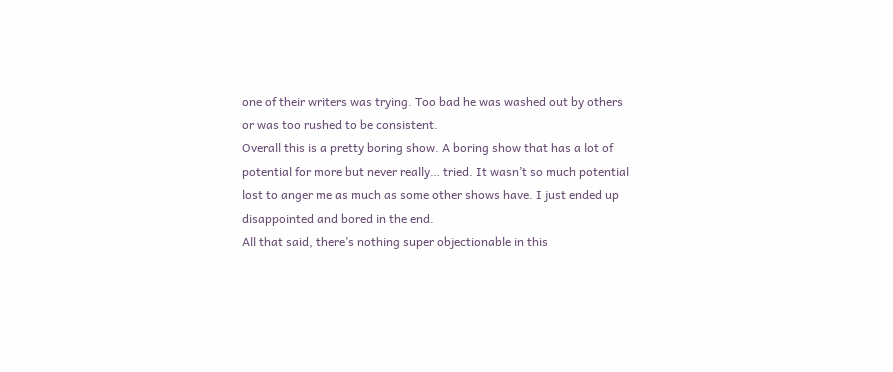one of their writers was trying. Too bad he was washed out by others or was too rushed to be consistent.
Overall this is a pretty boring show. A boring show that has a lot of potential for more but never really… tried. It wasn’t so much potential lost to anger me as much as some other shows have. I just ended up disappointed and bored in the end.
All that said, there’s nothing super objectionable in this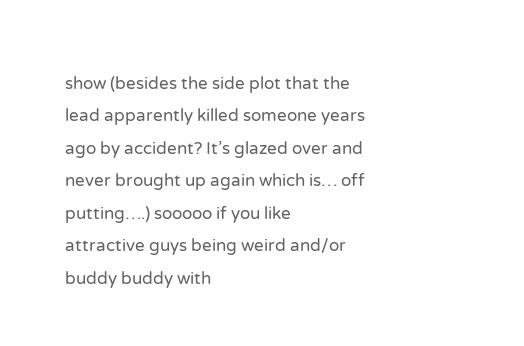show (besides the side plot that the lead apparently killed someone years ago by accident? It’s glazed over and never brought up again which is… off putting….) sooooo if you like attractive guys being weird and/or buddy buddy with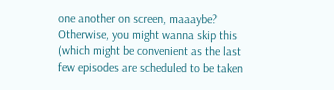one another on screen, maaaybe? Otherwise, you might wanna skip this (which might be convenient as the last few episodes are scheduled to be taken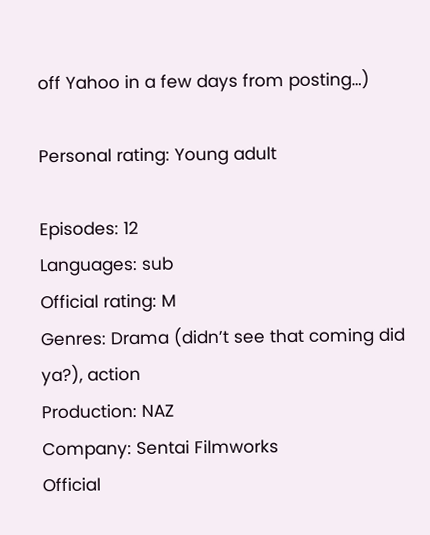off Yahoo in a few days from posting…)

Personal rating: Young adult

Episodes: 12
Languages: sub
Official rating: M
Genres: Drama (didn’t see that coming did ya?), action
Production: NAZ
Company: Sentai Filmworks
Official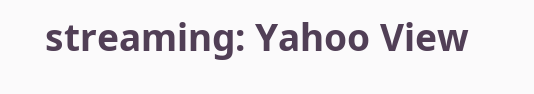streaming: Yahoo View